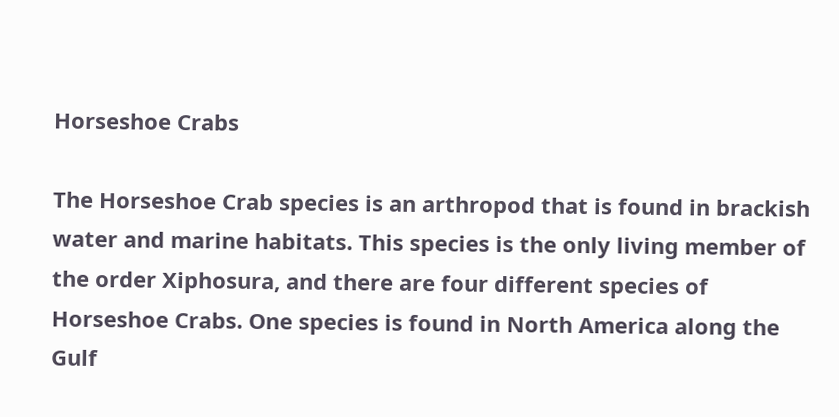Horseshoe Crabs

The Horseshoe Crab species is an arthropod that is found in brackish water and marine habitats. This species is the only living member of the order Xiphosura, and there are four different species of Horseshoe Crabs. One species is found in North America along the Gulf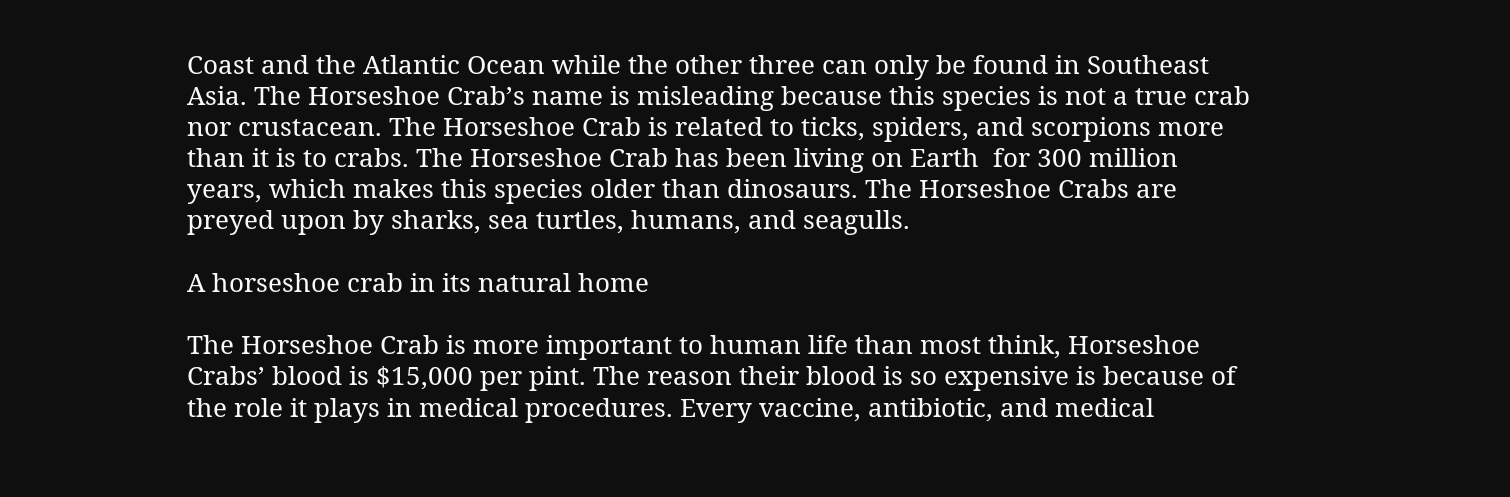Coast and the Atlantic Ocean while the other three can only be found in Southeast Asia. The Horseshoe Crab’s name is misleading because this species is not a true crab nor crustacean. The Horseshoe Crab is related to ticks, spiders, and scorpions more than it is to crabs. The Horseshoe Crab has been living on Earth  for 300 million years, which makes this species older than dinosaurs. The Horseshoe Crabs are preyed upon by sharks, sea turtles, humans, and seagulls.

A horseshoe crab in its natural home

The Horseshoe Crab is more important to human life than most think, Horseshoe Crabs’ blood is $15,000 per pint. The reason their blood is so expensive is because of the role it plays in medical procedures. Every vaccine, antibiotic, and medical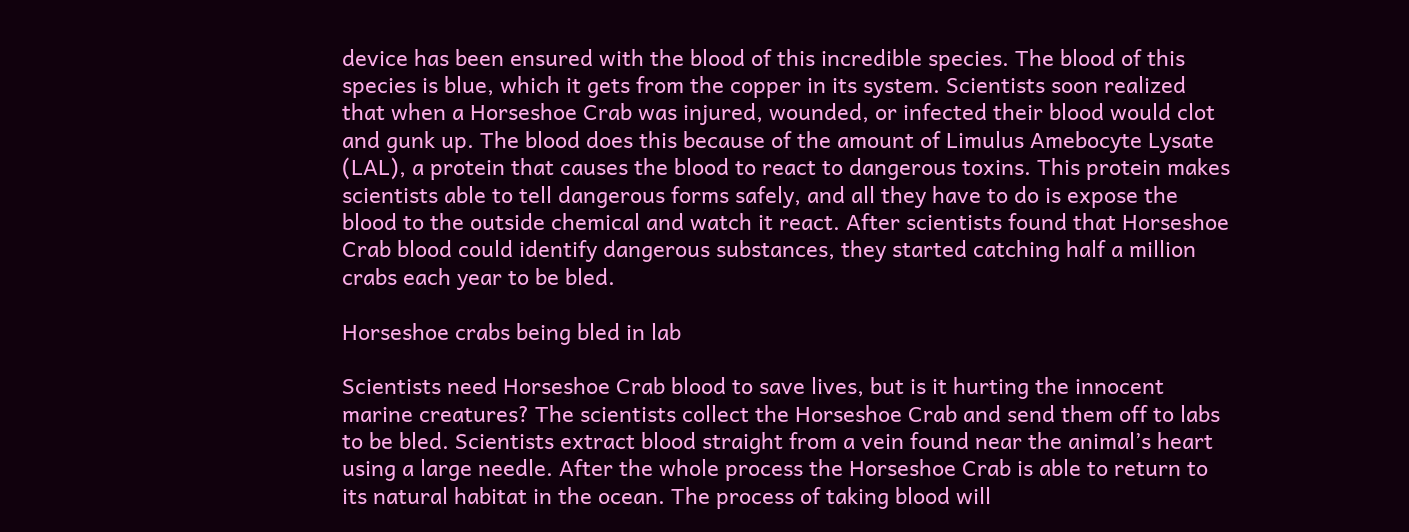device has been ensured with the blood of this incredible species. The blood of this species is blue, which it gets from the copper in its system. Scientists soon realized that when a Horseshoe Crab was injured, wounded, or infected their blood would clot and gunk up. The blood does this because of the amount of Limulus Amebocyte Lysate (LAL), a protein that causes the blood to react to dangerous toxins. This protein makes scientists able to tell dangerous forms safely, and all they have to do is expose the blood to the outside chemical and watch it react. After scientists found that Horseshoe Crab blood could identify dangerous substances, they started catching half a million crabs each year to be bled.

Horseshoe crabs being bled in lab

Scientists need Horseshoe Crab blood to save lives, but is it hurting the innocent marine creatures? The scientists collect the Horseshoe Crab and send them off to labs to be bled. Scientists extract blood straight from a vein found near the animal’s heart using a large needle. After the whole process the Horseshoe Crab is able to return to its natural habitat in the ocean. The process of taking blood will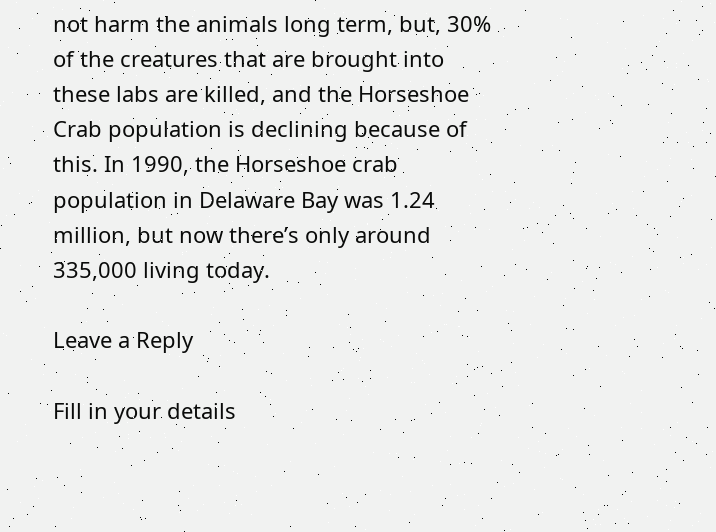not harm the animals long term, but, 30% of the creatures that are brought into these labs are killed, and the Horseshoe Crab population is declining because of this. In 1990, the Horseshoe crab population in Delaware Bay was 1.24 million, but now there’s only around 335,000 living today.

Leave a Reply

Fill in your details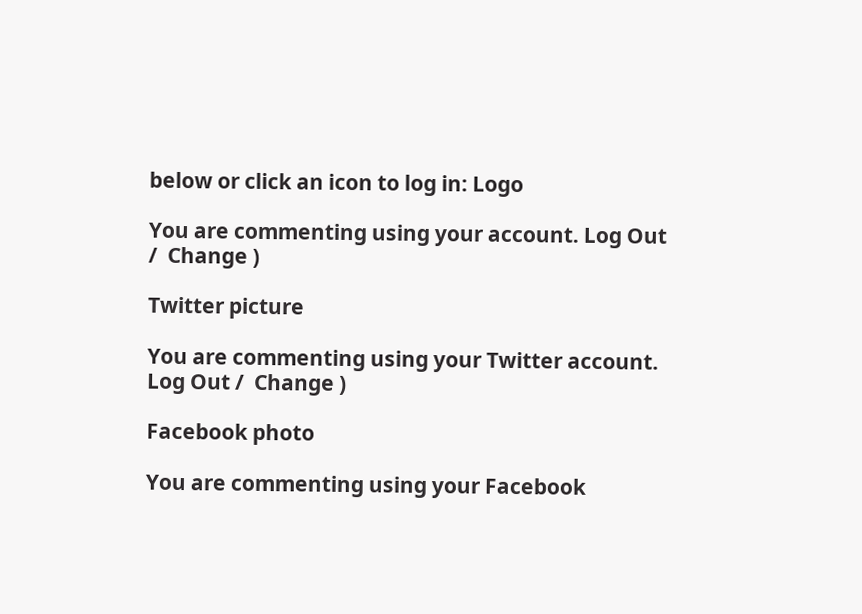below or click an icon to log in: Logo

You are commenting using your account. Log Out /  Change )

Twitter picture

You are commenting using your Twitter account. Log Out /  Change )

Facebook photo

You are commenting using your Facebook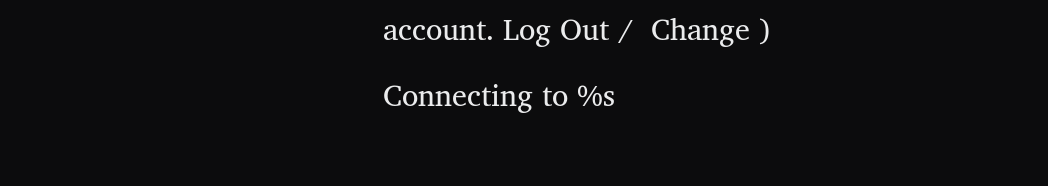account. Log Out /  Change )

Connecting to %s